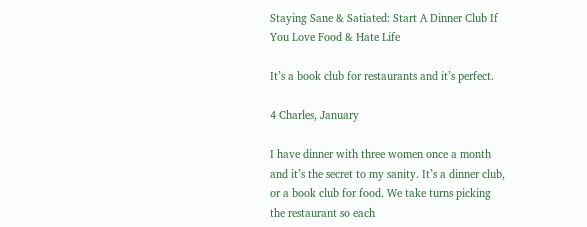Staying Sane & Satiated: Start A Dinner Club If You Love Food & Hate Life

It’s a book club for restaurants and it’s perfect.

4 Charles, January

I have dinner with three women once a month and it’s the secret to my sanity. It’s a dinner club, or a book club for food. We take turns picking the restaurant so each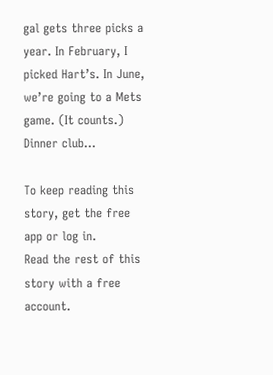gal gets three picks a year. In February, I picked Hart’s. In June, we’re going to a Mets game. (It counts.) Dinner club…

To keep reading this story, get the free app or log in.
Read the rest of this story with a free account.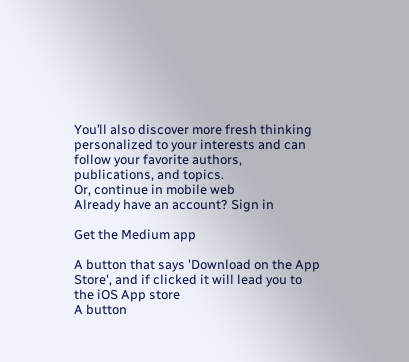You’ll also discover more fresh thinking personalized to your interests and can follow your favorite authors, publications, and topics.
Or, continue in mobile web
Already have an account? Sign in

Get the Medium app

A button that says 'Download on the App Store', and if clicked it will lead you to the iOS App store
A button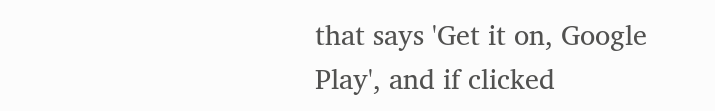that says 'Get it on, Google Play', and if clicked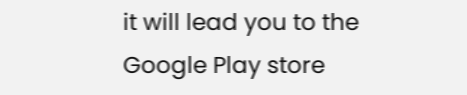it will lead you to the Google Play store